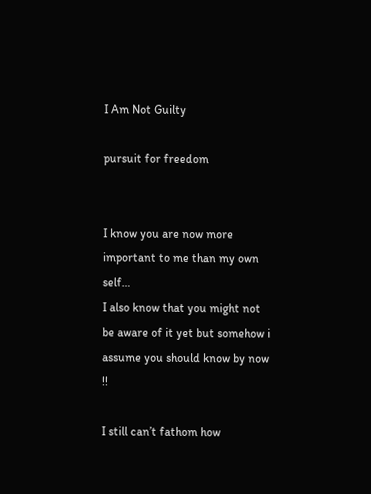I Am Not Guilty

pursuit for freedom


I know you are now more important to me than my own self…
I also know that you might not be aware of it yet but somehow i assume you should know by now !!

I still can’t fathom how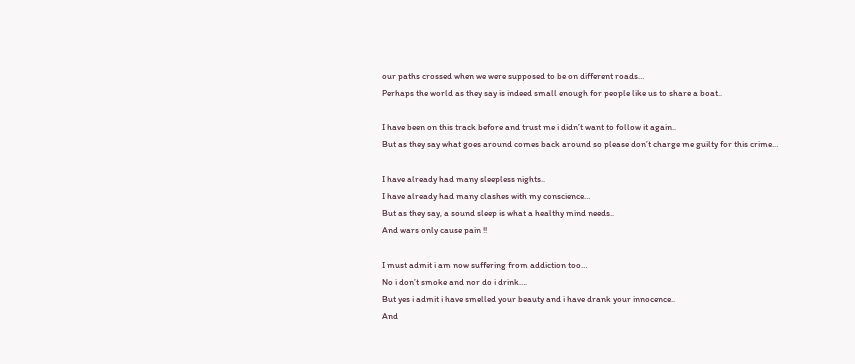our paths crossed when we were supposed to be on different roads…
Perhaps the world as they say is indeed small enough for people like us to share a boat..

I have been on this track before and trust me i didn’t want to follow it again..
But as they say what goes around comes back around so please don’t charge me guilty for this crime…

I have already had many sleepless nights..
I have already had many clashes with my conscience…
But as they say, a sound sleep is what a healthy mind needs..
And wars only cause pain !!

I must admit i am now suffering from addiction too…
No i don’t smoke and nor do i drink….
But yes i admit i have smelled your beauty and i have drank your innocence..
And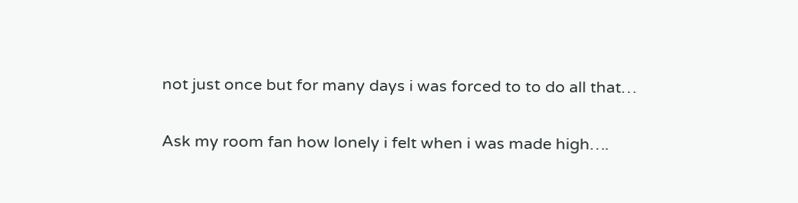not just once but for many days i was forced to to do all that…

Ask my room fan how lonely i felt when i was made high….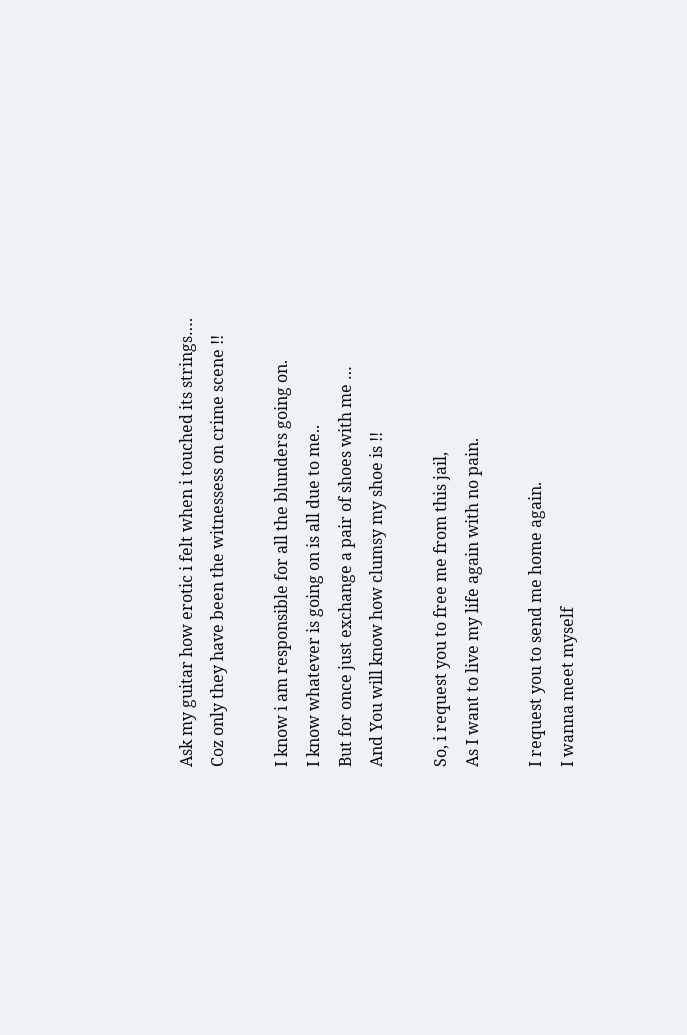Ask my guitar how erotic i felt when i touched its strings….
Coz only they have been the witnessess on crime scene !!

I know i am responsible for all the blunders going on.
I know whatever is going on is all due to me..
But for once just exchange a pair of shoes with me …
And You will know how clumsy my shoe is !!

So, i request you to free me from this jail,
As I want to live my life again with no pain.

I request you to send me home again.
I wanna meet myself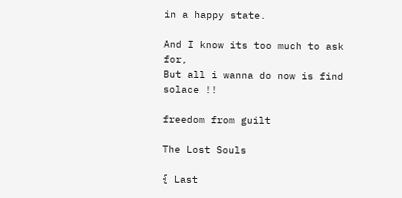in a happy state.

And I know its too much to ask for,
But all i wanna do now is find solace !!

freedom from guilt

The Lost Souls

{ Last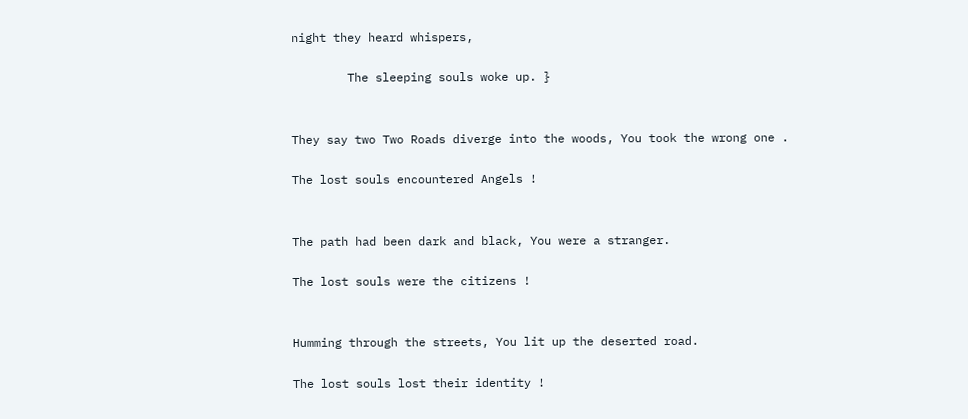night they heard whispers,

        The sleeping souls woke up. }


They say two Two Roads diverge into the woods, You took the wrong one .

The lost souls encountered Angels !


The path had been dark and black, You were a stranger.

The lost souls were the citizens !


Humming through the streets, You lit up the deserted road.

The lost souls lost their identity !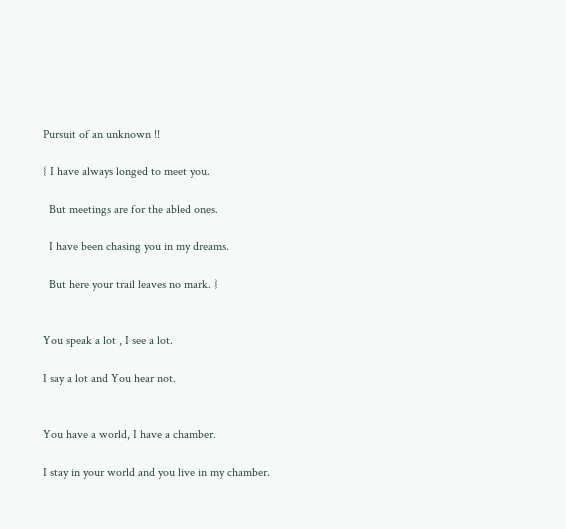Pursuit of an unknown !!

{ I have always longed to meet you.

  But meetings are for the abled ones.

  I have been chasing you in my dreams.

  But here your trail leaves no mark. }


You speak a lot , I see a lot.

I say a lot and You hear not.


You have a world, I have a chamber.

I stay in your world and you live in my chamber.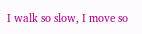I walk so slow, I move so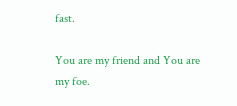fast.

You are my friend and You are my foe.